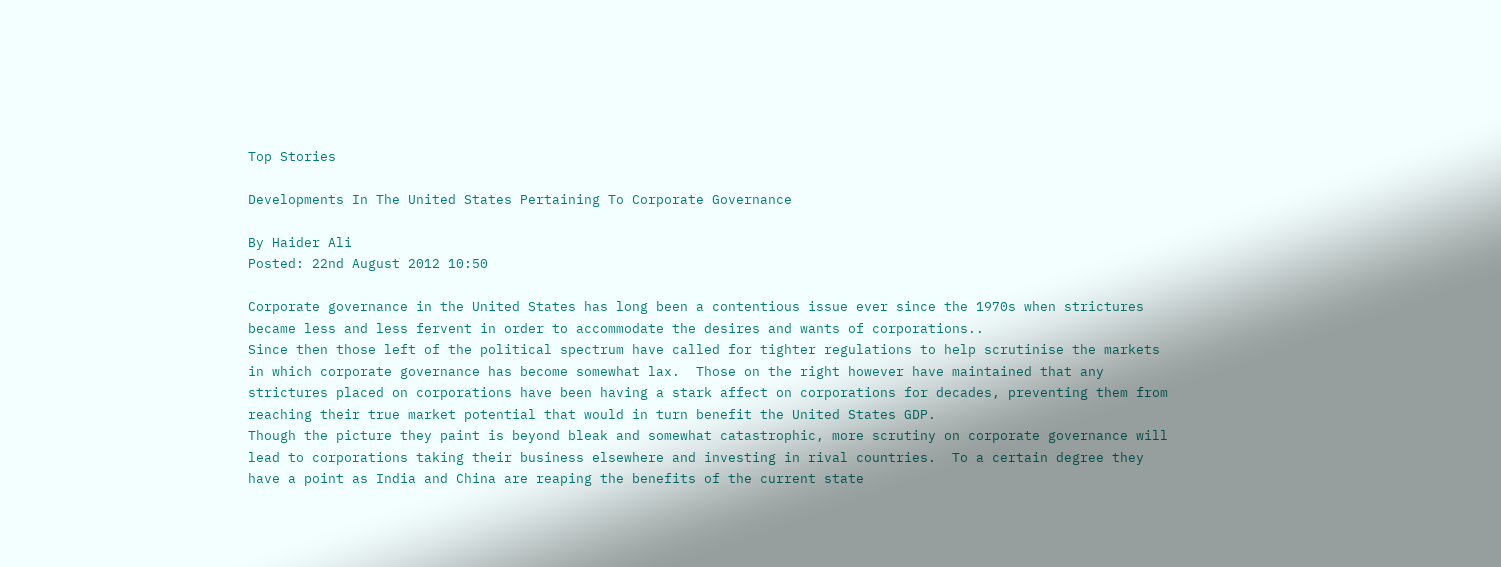Top Stories

Developments In The United States Pertaining To Corporate Governance

By Haider Ali
Posted: 22nd August 2012 10:50

Corporate governance in the United States has long been a contentious issue ever since the 1970s when strictures became less and less fervent in order to accommodate the desires and wants of corporations..
Since then those left of the political spectrum have called for tighter regulations to help scrutinise the markets in which corporate governance has become somewhat lax.  Those on the right however have maintained that any strictures placed on corporations have been having a stark affect on corporations for decades, preventing them from reaching their true market potential that would in turn benefit the United States GDP.
Though the picture they paint is beyond bleak and somewhat catastrophic, more scrutiny on corporate governance will lead to corporations taking their business elsewhere and investing in rival countries.  To a certain degree they have a point as India and China are reaping the benefits of the current state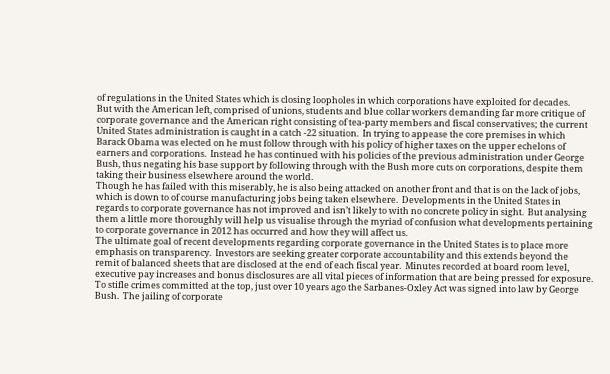of regulations in the United States which is closing loopholes in which corporations have exploited for decades.
But with the American left, comprised of unions, students and blue collar workers demanding far more critique of corporate governance and the American right consisting of tea-party members and fiscal conservatives; the current United States administration is caught in a catch -22 situation.  In trying to appease the core premises in which Barack Obama was elected on he must follow through with his policy of higher taxes on the upper echelons of earners and corporations.  Instead he has continued with his policies of the previous administration under George Bush, thus negating his base support by following through with the Bush more cuts on corporations, despite them taking their business elsewhere around the world.
Though he has failed with this miserably, he is also being attacked on another front and that is on the lack of jobs, which is down to of course manufacturing jobs being taken elsewhere.  Developments in the United States in regards to corporate governance has not improved and isn’t likely to with no concrete policy in sight.  But analysing them a little more thoroughly will help us visualise through the myriad of confusion what developments pertaining to corporate governance in 2012 has occurred and how they will affect us.
The ultimate goal of recent developments regarding corporate governance in the United States is to place more emphasis on transparency.  Investors are seeking greater corporate accountability and this extends beyond the remit of balanced sheets that are disclosed at the end of each fiscal year.  Minutes recorded at board room level, executive pay increases and bonus disclosures are all vital pieces of information that are being pressed for exposure.
To stifle crimes committed at the top, just over 10 years ago the Sarbanes-Oxley Act was signed into law by George Bush.  The jailing of corporate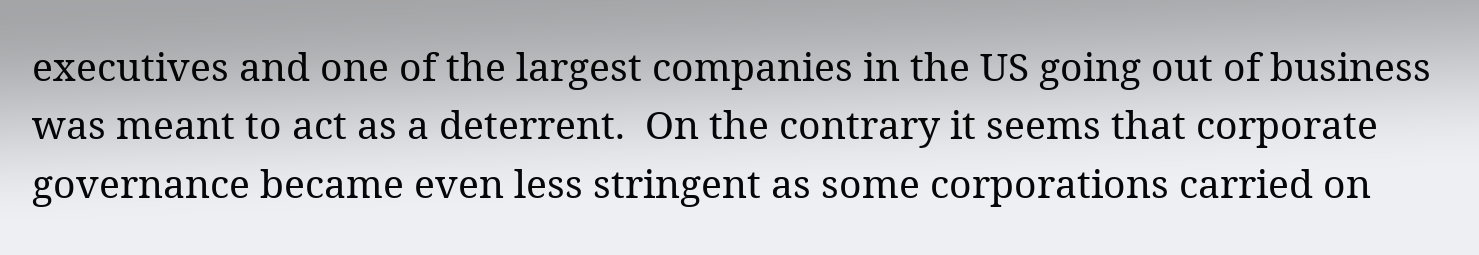executives and one of the largest companies in the US going out of business was meant to act as a deterrent.  On the contrary it seems that corporate governance became even less stringent as some corporations carried on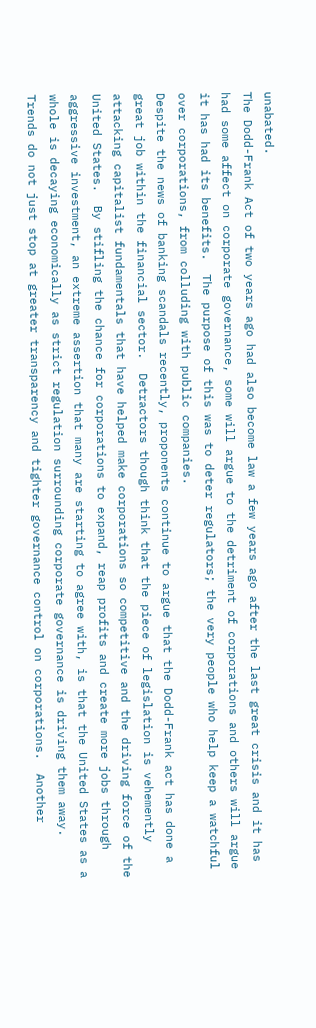unabated.
The Dodd-Frank Act of two years ago had also become law a few years ago after the last great crisis and it has had some affect on corporate governance, some will argue to the detriment of corporations and others will argue it has had its benefits.  The purpose of this was to deter regulators; the very people who help keep a watchful over corporations, from colluding with public companies.
Despite the news of banking scandals recently, proponents continue to argue that the Dodd-Frank act has done a great job within the financial sector.  Detractors though think that the piece of legislation is vehemently attacking capitalist fundamentals that have helped make corporations so competitive and the driving force of the United States.  By stifling the chance for corporations to expand, reap profits and create more jobs through aggressive investment, an extreme assertion that many are starting to agree with, is that the United States as a whole is decaying economically as strict regulation surrounding corporate governance is driving them away.
Trends do not just stop at greater transparency and tighter governance control on corporations.  Another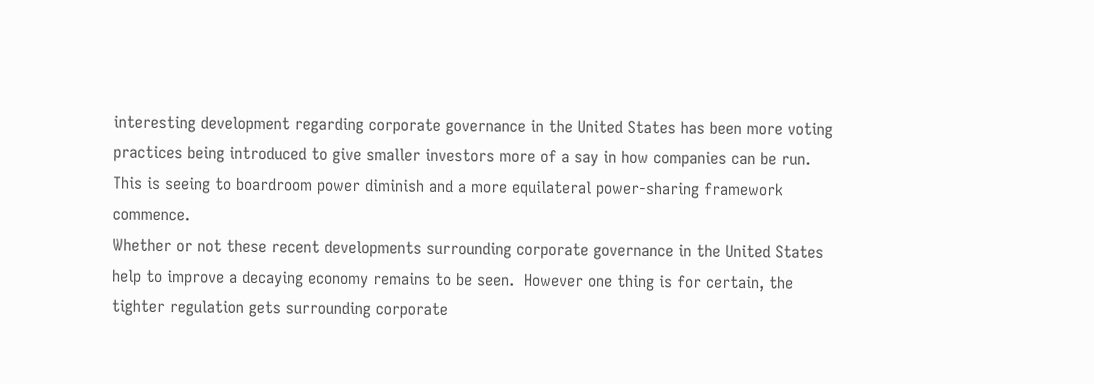interesting development regarding corporate governance in the United States has been more voting practices being introduced to give smaller investors more of a say in how companies can be run.  This is seeing to boardroom power diminish and a more equilateral power-sharing framework commence.
Whether or not these recent developments surrounding corporate governance in the United States help to improve a decaying economy remains to be seen.  However one thing is for certain, the tighter regulation gets surrounding corporate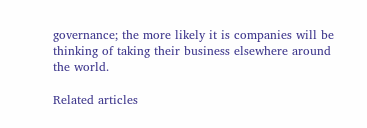governance; the more likely it is companies will be thinking of taking their business elsewhere around the world.

Related articles